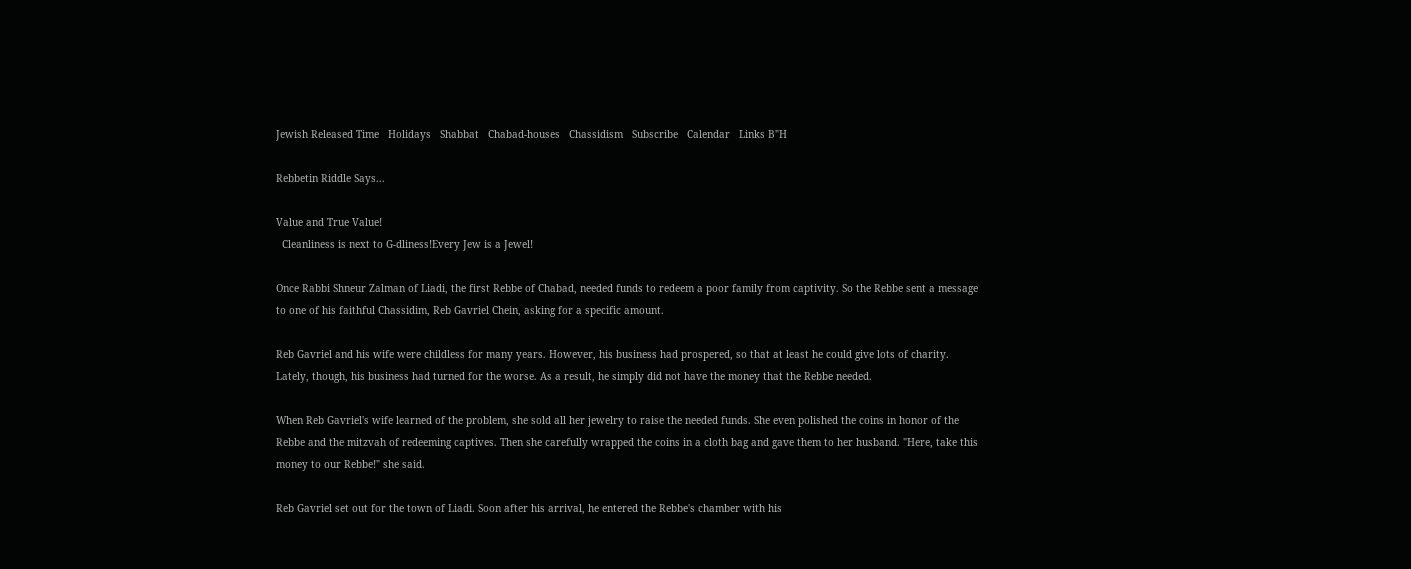Jewish Released Time   Holidays   Shabbat   Chabad-houses   Chassidism   Subscribe   Calendar   Links B"H

Rebbetin Riddle Says...

Value and True Value!
  Cleanliness is next to G-dliness!Every Jew is a Jewel!

Once Rabbi Shneur Zalman of Liadi, the first Rebbe of Chabad, needed funds to redeem a poor family from captivity. So the Rebbe sent a message to one of his faithful Chassidim, Reb Gavriel Chein, asking for a specific amount.

Reb Gavriel and his wife were childless for many years. However, his business had prospered, so that at least he could give lots of charity. Lately, though, his business had turned for the worse. As a result, he simply did not have the money that the Rebbe needed.

When Reb Gavriel's wife learned of the problem, she sold all her jewelry to raise the needed funds. She even polished the coins in honor of the Rebbe and the mitzvah of redeeming captives. Then she carefully wrapped the coins in a cloth bag and gave them to her husband. "Here, take this money to our Rebbe!" she said.

Reb Gavriel set out for the town of Liadi. Soon after his arrival, he entered the Rebbe's chamber with his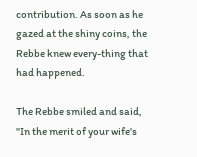contribution. As soon as he gazed at the shiny coins, the Rebbe knew every-thing that had happened.

The Rebbe smiled and said, "In the merit of your wife's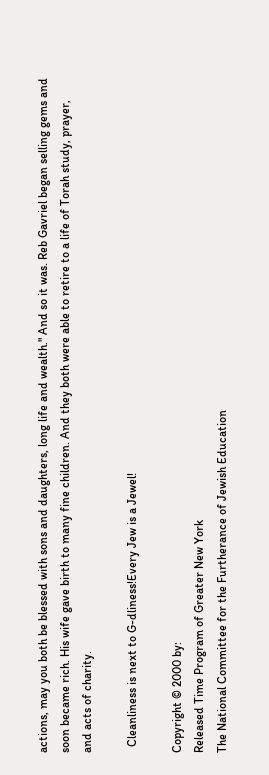actions, may you both be blessed with sons and daughters, long life and wealth." And so it was. Reb Gavriel began selling gems and soon became rich. His wife gave birth to many fine children. And they both were able to retire to a life of Torah study, prayer, and acts of charity.

  Cleanliness is next to G-dliness!Every Jew is a Jewel!

Copyright © 2000 by:
Released Time Program of Greater New York
The National Committee for the Furtherance of Jewish Education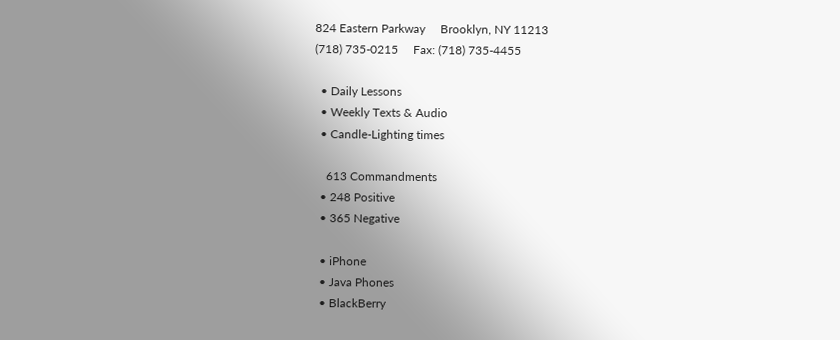824 Eastern Parkway     Brooklyn, NY 11213
(718) 735-0215     Fax: (718) 735-4455

  • Daily Lessons
  • Weekly Texts & Audio
  • Candle-Lighting times

    613 Commandments
  • 248 Positive
  • 365 Negative

  • iPhone
  • Java Phones
  • BlackBerry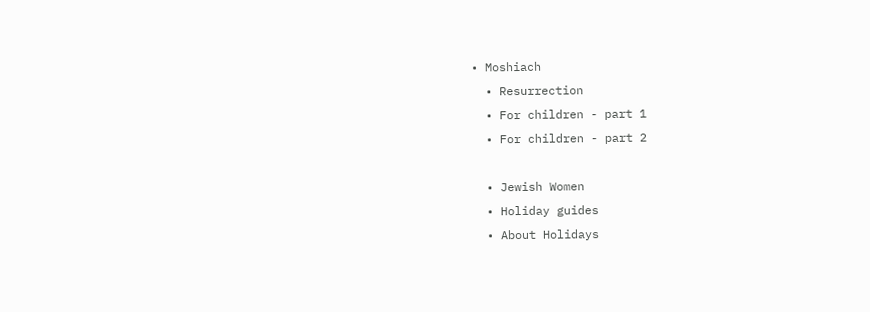• Moshiach
  • Resurrection
  • For children - part 1
  • For children - part 2

  • Jewish Women
  • Holiday guides
  • About Holidays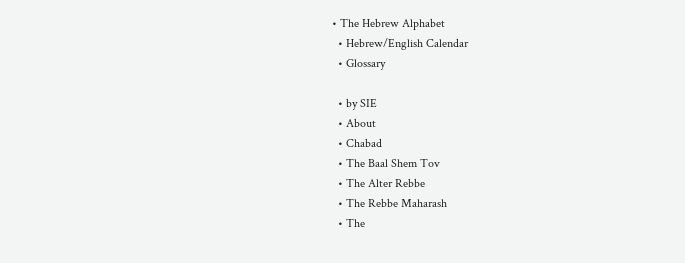• The Hebrew Alphabet
  • Hebrew/English Calendar
  • Glossary

  • by SIE
  • About
  • Chabad
  • The Baal Shem Tov
  • The Alter Rebbe
  • The Rebbe Maharash
  • The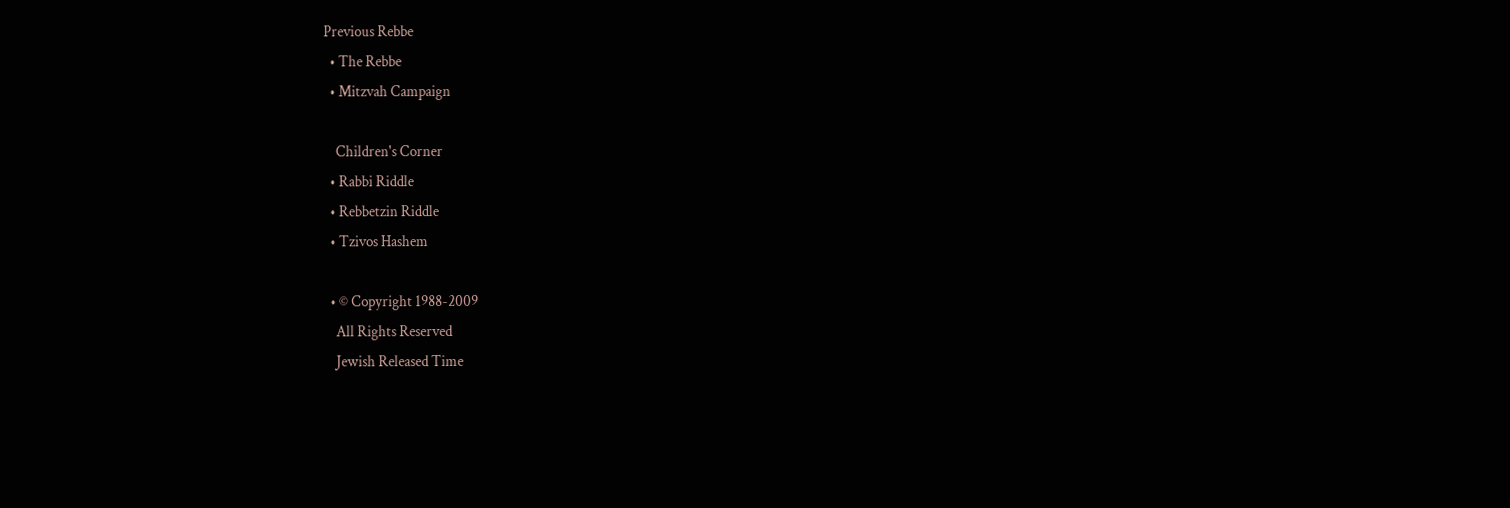Previous Rebbe
  • The Rebbe
  • Mitzvah Campaign

    Children's Corner
  • Rabbi Riddle
  • Rebbetzin Riddle
  • Tzivos Hashem

  • © Copyright 1988-2009
    All Rights Reserved
    Jewish Released Time